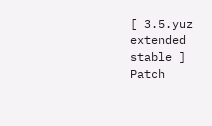[ 3.5.yuz extended stable ] Patch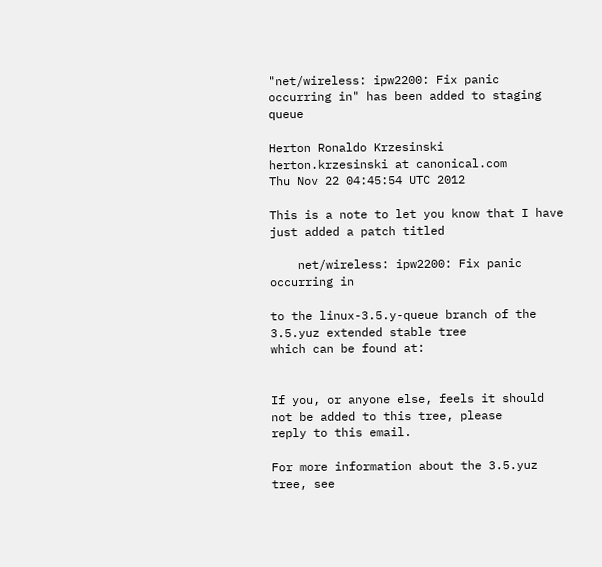"net/wireless: ipw2200: Fix panic occurring in" has been added to staging queue

Herton Ronaldo Krzesinski herton.krzesinski at canonical.com
Thu Nov 22 04:45:54 UTC 2012

This is a note to let you know that I have just added a patch titled

    net/wireless: ipw2200: Fix panic occurring in

to the linux-3.5.y-queue branch of the 3.5.yuz extended stable tree
which can be found at:


If you, or anyone else, feels it should not be added to this tree, please
reply to this email.

For more information about the 3.5.yuz tree, see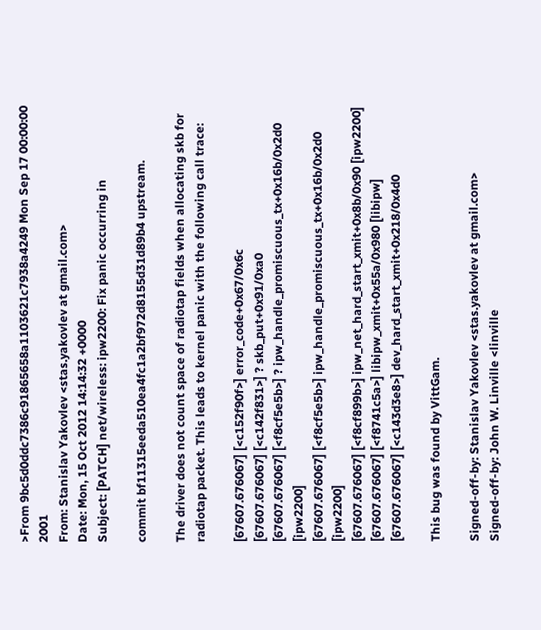>From 9bc5d0ddc7386c91865658a1103621c7938a4249 Mon Sep 17 00:00:00 2001
From: Stanislav Yakovlev <stas.yakovlev at gmail.com>
Date: Mon, 15 Oct 2012 14:14:32 +0000
Subject: [PATCH] net/wireless: ipw2200: Fix panic occurring in

commit bf11315eeda510ea4fc1a2bf972d8155d31d89b4 upstream.

The driver does not count space of radiotap fields when allocating skb for
radiotap packet. This leads to kernel panic with the following call trace:

[67607.676067] [<c152f90f>] error_code+0x67/0x6c
[67607.676067] [<c142f831>] ? skb_put+0x91/0xa0
[67607.676067] [<f8cf5e5b>] ? ipw_handle_promiscuous_tx+0x16b/0x2d0 [ipw2200]
[67607.676067] [<f8cf5e5b>] ipw_handle_promiscuous_tx+0x16b/0x2d0 [ipw2200]
[67607.676067] [<f8cf899b>] ipw_net_hard_start_xmit+0x8b/0x90 [ipw2200]
[67607.676067] [<f8741c5a>] libipw_xmit+0x55a/0x980 [libipw]
[67607.676067] [<c143d3e8>] dev_hard_start_xmit+0x218/0x4d0

This bug was found by VittGam.

Signed-off-by: Stanislav Yakovlev <stas.yakovlev at gmail.com>
Signed-off-by: John W. Linville <linville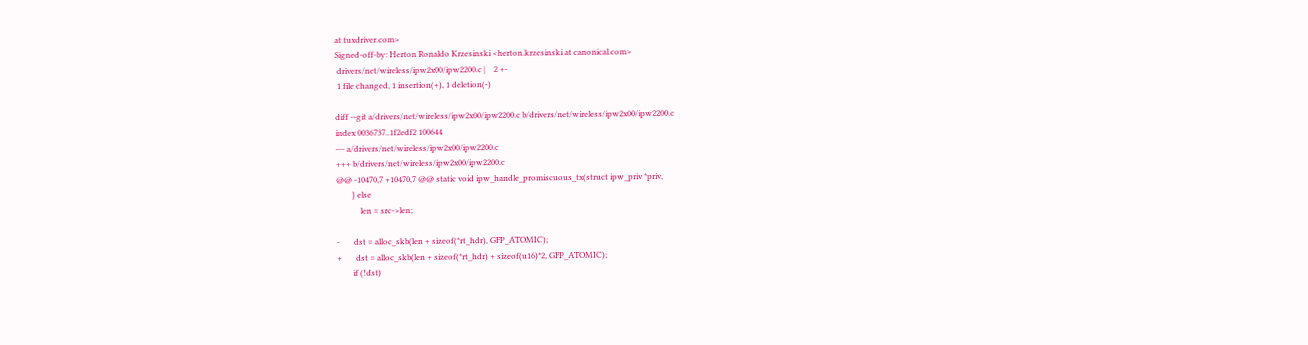at tuxdriver.com>
Signed-off-by: Herton Ronaldo Krzesinski <herton.krzesinski at canonical.com>
 drivers/net/wireless/ipw2x00/ipw2200.c |    2 +-
 1 file changed, 1 insertion(+), 1 deletion(-)

diff --git a/drivers/net/wireless/ipw2x00/ipw2200.c b/drivers/net/wireless/ipw2x00/ipw2200.c
index 0036737..1f2edf2 100644
--- a/drivers/net/wireless/ipw2x00/ipw2200.c
+++ b/drivers/net/wireless/ipw2x00/ipw2200.c
@@ -10470,7 +10470,7 @@ static void ipw_handle_promiscuous_tx(struct ipw_priv *priv,
        } else
            len = src->len;

-       dst = alloc_skb(len + sizeof(*rt_hdr), GFP_ATOMIC);
+       dst = alloc_skb(len + sizeof(*rt_hdr) + sizeof(u16)*2, GFP_ATOMIC);
        if (!dst)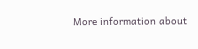More information about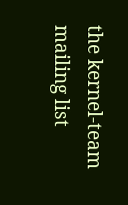the kernel-team mailing list